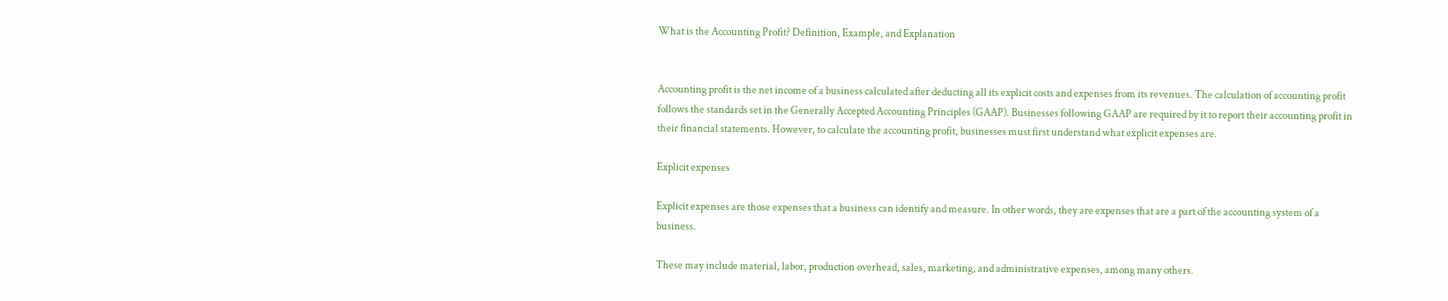What is the Accounting Profit? Definition, Example, and Explanation


Accounting profit is the net income of a business calculated after deducting all its explicit costs and expenses from its revenues. The calculation of accounting profit follows the standards set in the Generally Accepted Accounting Principles (GAAP). Businesses following GAAP are required by it to report their accounting profit in their financial statements. However, to calculate the accounting profit, businesses must first understand what explicit expenses are.

Explicit expenses

Explicit expenses are those expenses that a business can identify and measure. In other words, they are expenses that are a part of the accounting system of a business.

These may include material, labor, production overhead, sales, marketing, and administrative expenses, among many others.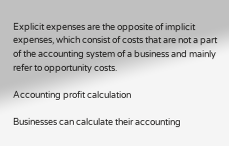Explicit expenses are the opposite of implicit expenses, which consist of costs that are not a part of the accounting system of a business and mainly refer to opportunity costs.

Accounting profit calculation

Businesses can calculate their accounting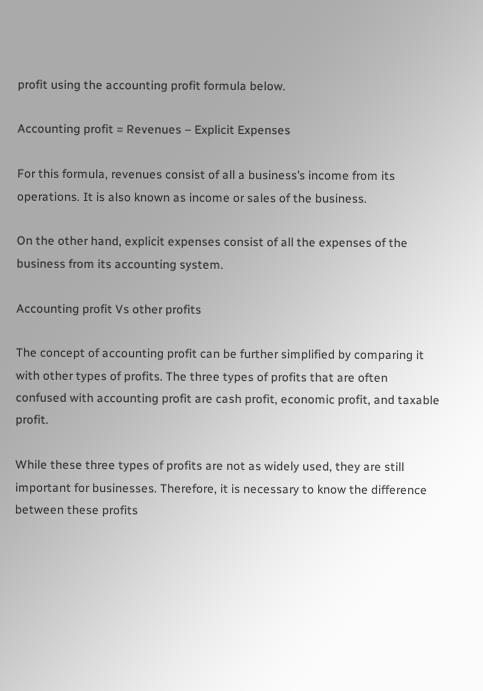profit using the accounting profit formula below.

Accounting profit = Revenues – Explicit Expenses

For this formula, revenues consist of all a business’s income from its operations. It is also known as income or sales of the business.

On the other hand, explicit expenses consist of all the expenses of the business from its accounting system.

Accounting profit Vs other profits

The concept of accounting profit can be further simplified by comparing it with other types of profits. The three types of profits that are often confused with accounting profit are cash profit, economic profit, and taxable profit.

While these three types of profits are not as widely used, they are still important for businesses. Therefore, it is necessary to know the difference between these profits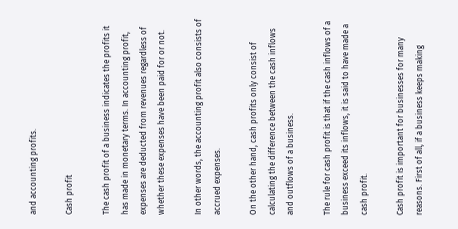and accounting profits.

Cash profit

The cash profit of a business indicates the profits it has made in monetary terms. In accounting profit, expenses are deducted from revenues regardless of whether these expenses have been paid for or not.

In other words, the accounting profit also consists of accrued expenses.

On the other hand, cash profits only consist of calculating the difference between the cash inflows and outflows of a business.

The rule for cash profit is that if the cash inflows of a business exceed its inflows, it is said to have made a cash profit.

Cash profit is important for businesses for many reasons. First of all, if a business keeps making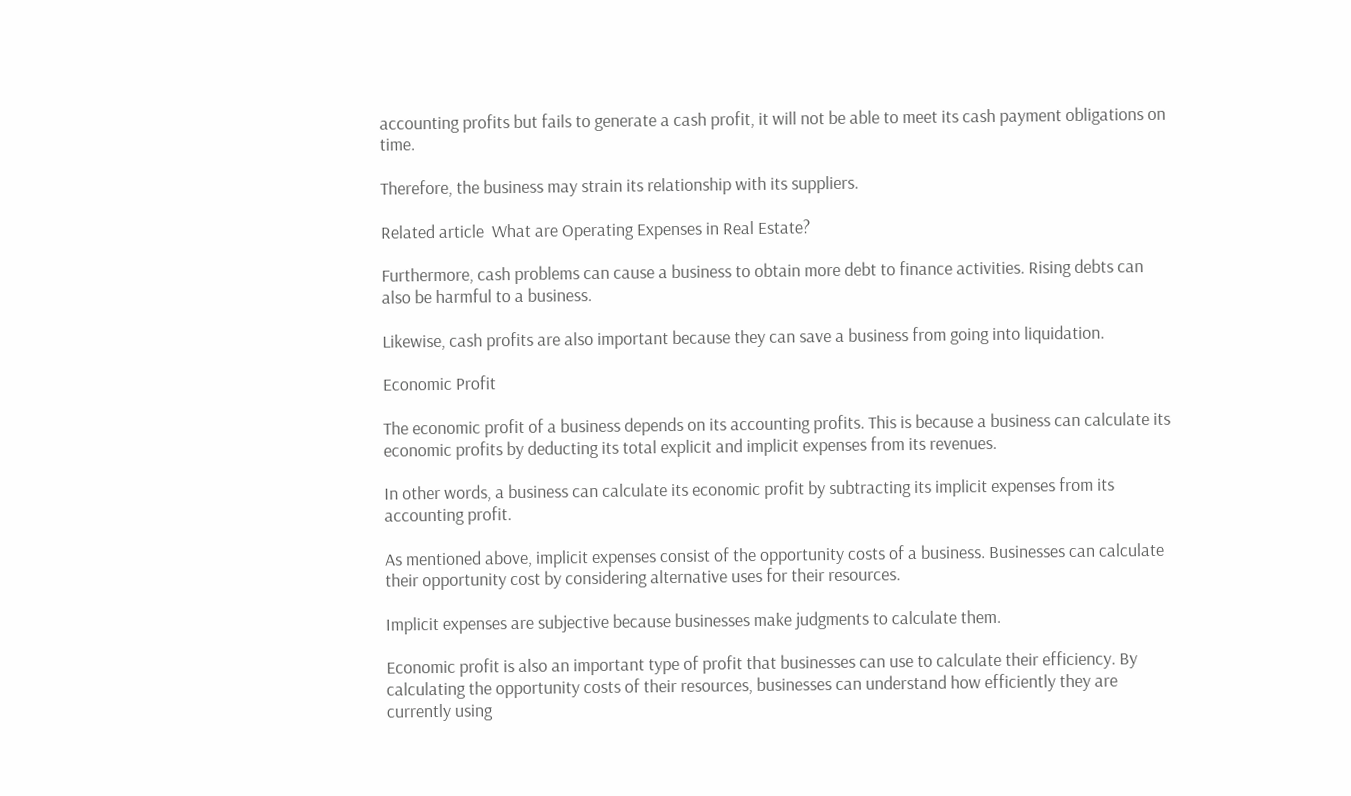accounting profits but fails to generate a cash profit, it will not be able to meet its cash payment obligations on time.

Therefore, the business may strain its relationship with its suppliers.

Related article  What are Operating Expenses in Real Estate?

Furthermore, cash problems can cause a business to obtain more debt to finance activities. Rising debts can also be harmful to a business.

Likewise, cash profits are also important because they can save a business from going into liquidation.

Economic Profit

The economic profit of a business depends on its accounting profits. This is because a business can calculate its economic profits by deducting its total explicit and implicit expenses from its revenues.

In other words, a business can calculate its economic profit by subtracting its implicit expenses from its accounting profit.

As mentioned above, implicit expenses consist of the opportunity costs of a business. Businesses can calculate their opportunity cost by considering alternative uses for their resources.

Implicit expenses are subjective because businesses make judgments to calculate them.

Economic profit is also an important type of profit that businesses can use to calculate their efficiency. By calculating the opportunity costs of their resources, businesses can understand how efficiently they are currently using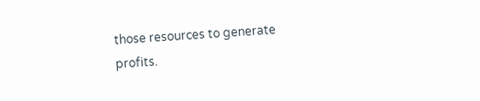those resources to generate profits.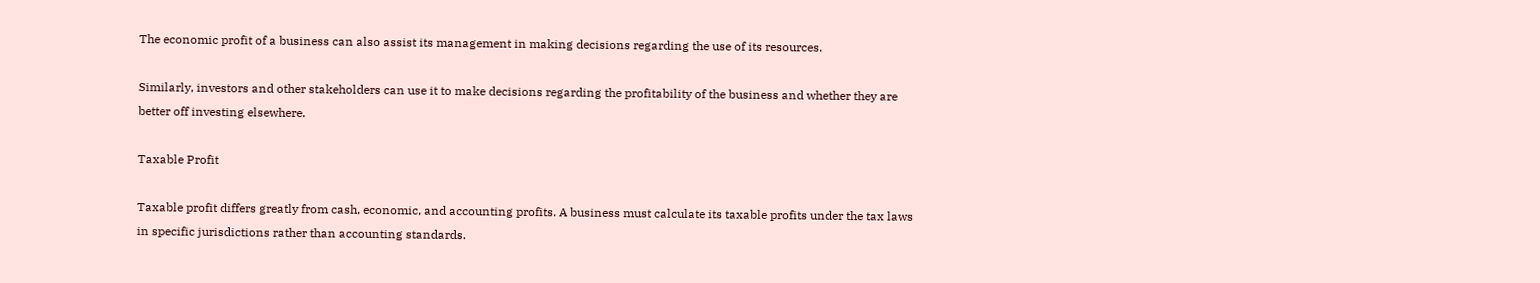The economic profit of a business can also assist its management in making decisions regarding the use of its resources.

Similarly, investors and other stakeholders can use it to make decisions regarding the profitability of the business and whether they are better off investing elsewhere.

Taxable Profit

Taxable profit differs greatly from cash, economic, and accounting profits. A business must calculate its taxable profits under the tax laws in specific jurisdictions rather than accounting standards.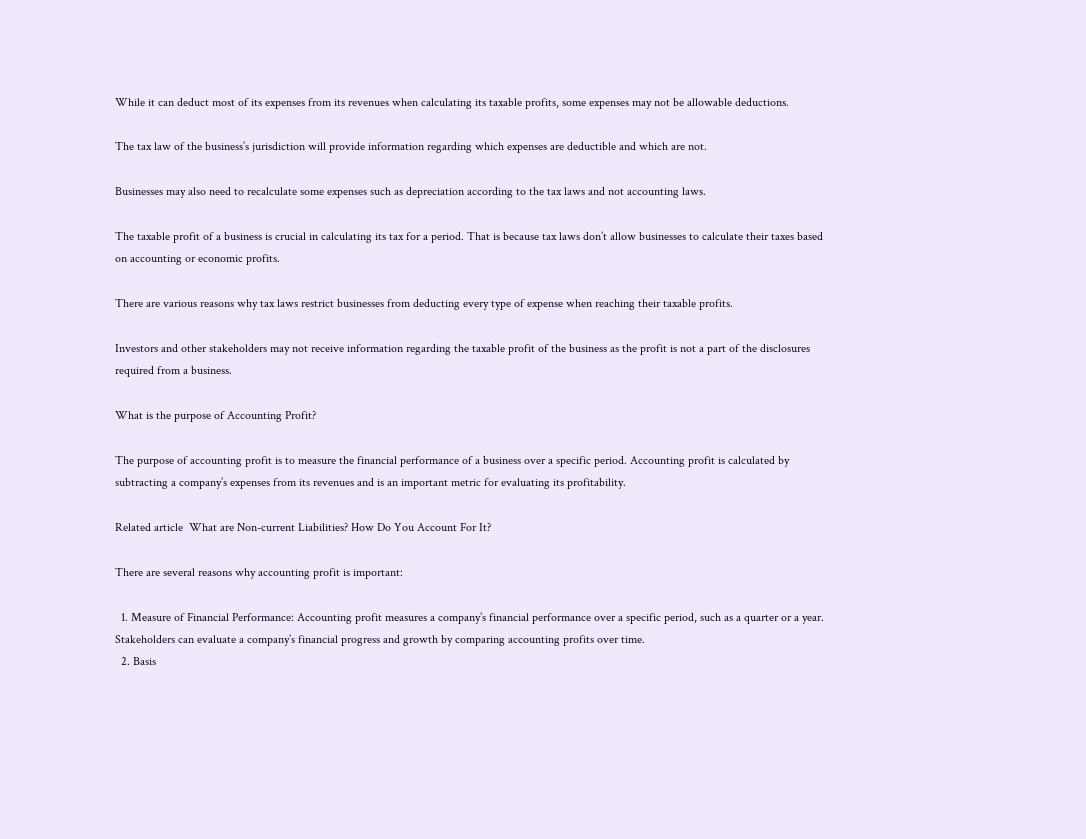While it can deduct most of its expenses from its revenues when calculating its taxable profits, some expenses may not be allowable deductions.

The tax law of the business’s jurisdiction will provide information regarding which expenses are deductible and which are not.

Businesses may also need to recalculate some expenses such as depreciation according to the tax laws and not accounting laws.

The taxable profit of a business is crucial in calculating its tax for a period. That is because tax laws don’t allow businesses to calculate their taxes based on accounting or economic profits.

There are various reasons why tax laws restrict businesses from deducting every type of expense when reaching their taxable profits.

Investors and other stakeholders may not receive information regarding the taxable profit of the business as the profit is not a part of the disclosures required from a business.

What is the purpose of Accounting Profit?

The purpose of accounting profit is to measure the financial performance of a business over a specific period. Accounting profit is calculated by subtracting a company’s expenses from its revenues and is an important metric for evaluating its profitability.

Related article  What are Non-current Liabilities? How Do You Account For It?

There are several reasons why accounting profit is important:

  1. Measure of Financial Performance: Accounting profit measures a company’s financial performance over a specific period, such as a quarter or a year. Stakeholders can evaluate a company’s financial progress and growth by comparing accounting profits over time.
  2. Basis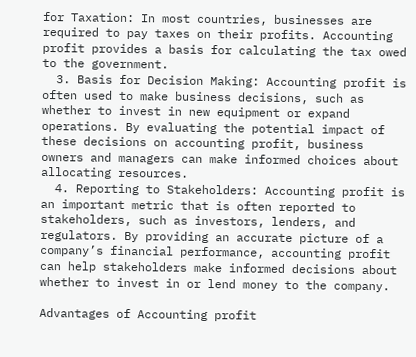for Taxation: In most countries, businesses are required to pay taxes on their profits. Accounting profit provides a basis for calculating the tax owed to the government.
  3. Basis for Decision Making: Accounting profit is often used to make business decisions, such as whether to invest in new equipment or expand operations. By evaluating the potential impact of these decisions on accounting profit, business owners and managers can make informed choices about allocating resources.
  4. Reporting to Stakeholders: Accounting profit is an important metric that is often reported to stakeholders, such as investors, lenders, and regulators. By providing an accurate picture of a company’s financial performance, accounting profit can help stakeholders make informed decisions about whether to invest in or lend money to the company.

Advantages of Accounting profit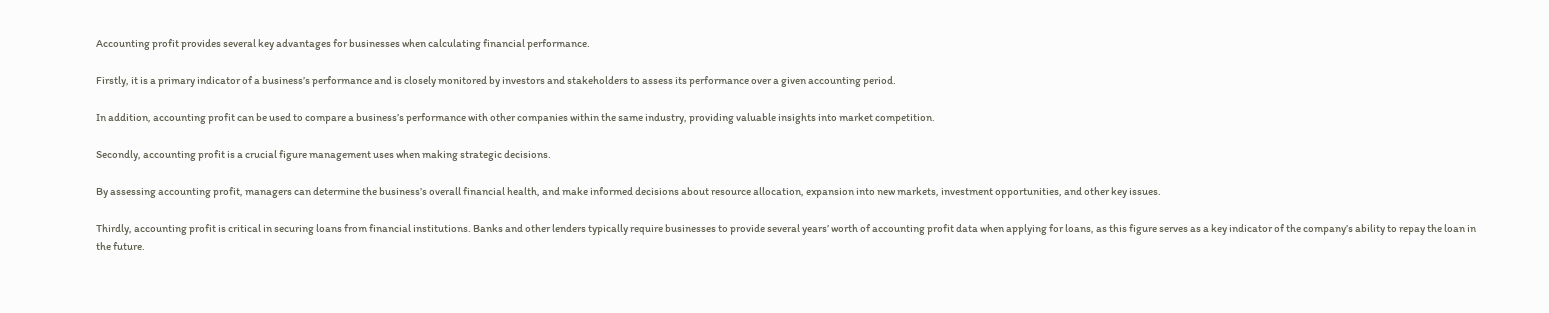Accounting profit provides several key advantages for businesses when calculating financial performance.

Firstly, it is a primary indicator of a business’s performance and is closely monitored by investors and stakeholders to assess its performance over a given accounting period.

In addition, accounting profit can be used to compare a business’s performance with other companies within the same industry, providing valuable insights into market competition.

Secondly, accounting profit is a crucial figure management uses when making strategic decisions.

By assessing accounting profit, managers can determine the business’s overall financial health, and make informed decisions about resource allocation, expansion into new markets, investment opportunities, and other key issues.

Thirdly, accounting profit is critical in securing loans from financial institutions. Banks and other lenders typically require businesses to provide several years’ worth of accounting profit data when applying for loans, as this figure serves as a key indicator of the company’s ability to repay the loan in the future.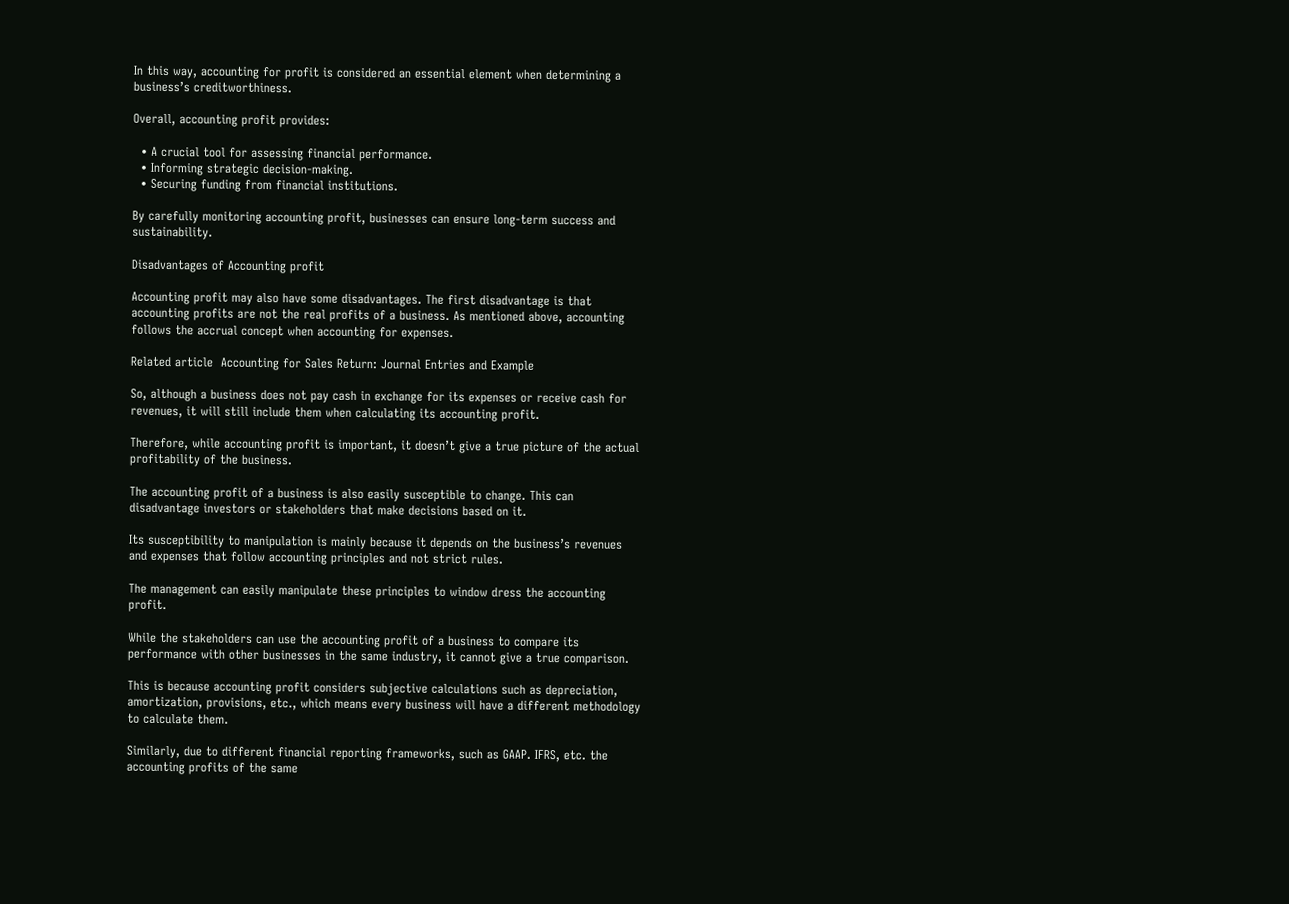In this way, accounting for profit is considered an essential element when determining a business’s creditworthiness.

Overall, accounting profit provides:

  • A crucial tool for assessing financial performance.
  • Informing strategic decision-making.
  • Securing funding from financial institutions.

By carefully monitoring accounting profit, businesses can ensure long-term success and sustainability.

Disadvantages of Accounting profit

Accounting profit may also have some disadvantages. The first disadvantage is that accounting profits are not the real profits of a business. As mentioned above, accounting follows the accrual concept when accounting for expenses.

Related article  Accounting for Sales Return: Journal Entries and Example

So, although a business does not pay cash in exchange for its expenses or receive cash for revenues, it will still include them when calculating its accounting profit.

Therefore, while accounting profit is important, it doesn’t give a true picture of the actual profitability of the business.

The accounting profit of a business is also easily susceptible to change. This can disadvantage investors or stakeholders that make decisions based on it.

Its susceptibility to manipulation is mainly because it depends on the business’s revenues and expenses that follow accounting principles and not strict rules.

The management can easily manipulate these principles to window dress the accounting profit.

While the stakeholders can use the accounting profit of a business to compare its performance with other businesses in the same industry, it cannot give a true comparison.

This is because accounting profit considers subjective calculations such as depreciation, amortization, provisions, etc., which means every business will have a different methodology to calculate them.

Similarly, due to different financial reporting frameworks, such as GAAP. IFRS, etc. the accounting profits of the same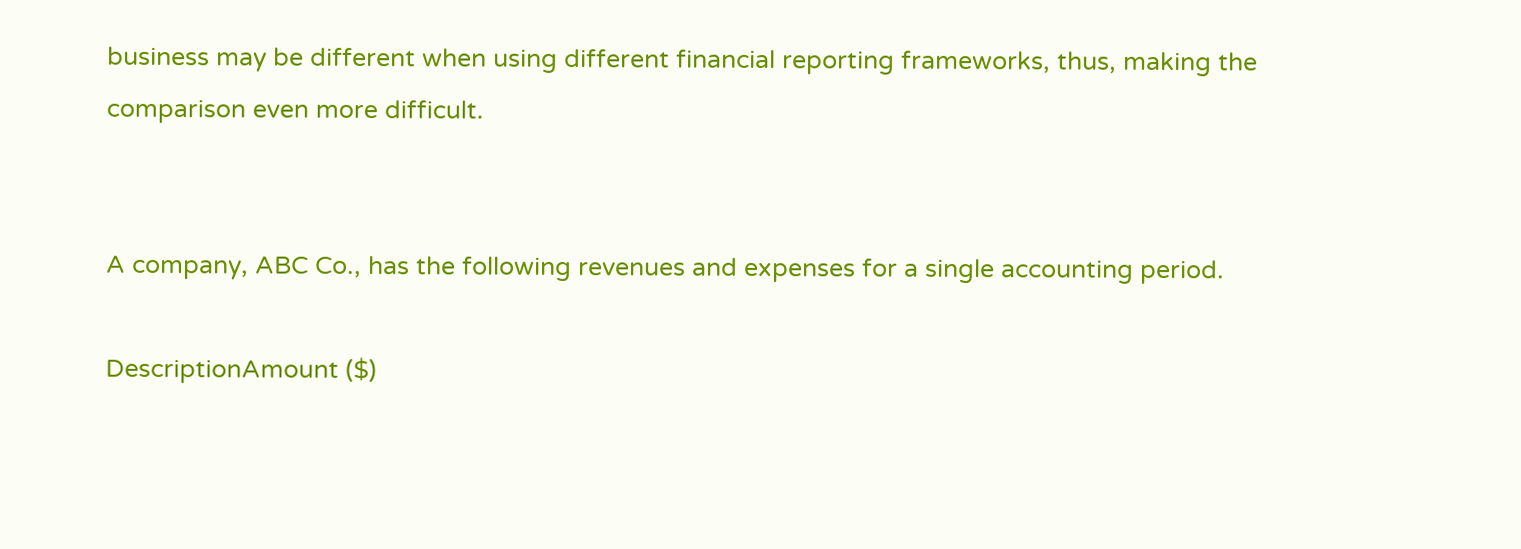business may be different when using different financial reporting frameworks, thus, making the comparison even more difficult.


A company, ABC Co., has the following revenues and expenses for a single accounting period.

DescriptionAmount ($)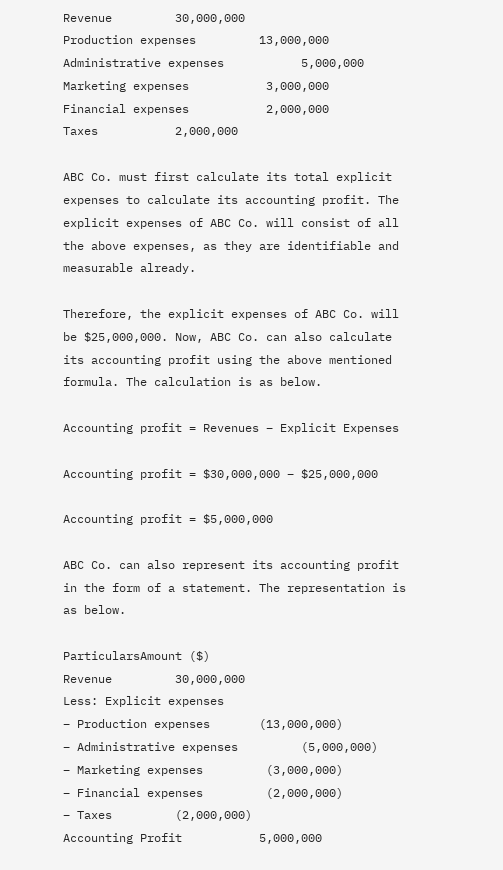Revenue         30,000,000
Production expenses         13,000,000
Administrative expenses           5,000,000
Marketing expenses           3,000,000
Financial expenses           2,000,000
Taxes           2,000,000

ABC Co. must first calculate its total explicit expenses to calculate its accounting profit. The explicit expenses of ABC Co. will consist of all the above expenses, as they are identifiable and measurable already.

Therefore, the explicit expenses of ABC Co. will be $25,000,000. Now, ABC Co. can also calculate its accounting profit using the above mentioned formula. The calculation is as below.

Accounting profit = Revenues – Explicit Expenses

Accounting profit = $30,000,000 – $25,000,000

Accounting profit = $5,000,000

ABC Co. can also represent its accounting profit in the form of a statement. The representation is as below.

ParticularsAmount ($)
Revenue         30,000,000
Less: Explicit expenses
– Production expenses       (13,000,000)
– Administrative expenses         (5,000,000)
– Marketing expenses         (3,000,000)
– Financial expenses         (2,000,000)
– Taxes         (2,000,000)
Accounting Profit           5,000,000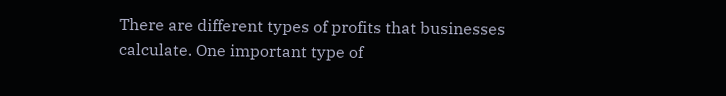There are different types of profits that businesses calculate. One important type of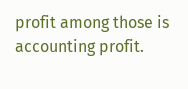profit among those is accounting profit.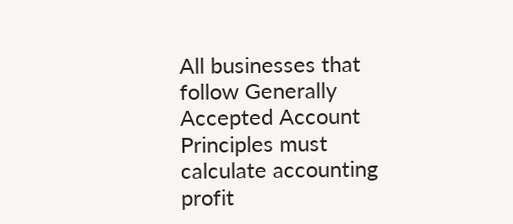All businesses that follow Generally Accepted Account Principles must calculate accounting profit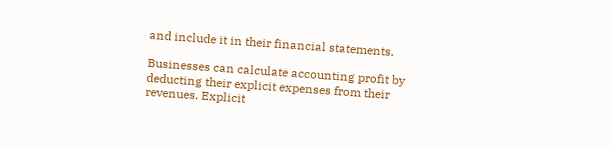and include it in their financial statements.

Businesses can calculate accounting profit by deducting their explicit expenses from their revenues. Explicit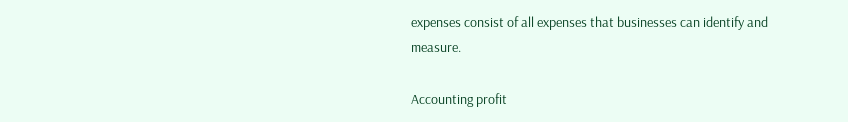expenses consist of all expenses that businesses can identify and measure.

Accounting profit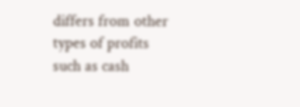differs from other types of profits such as cash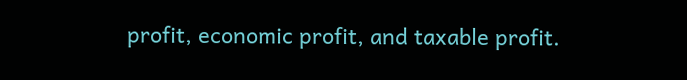profit, economic profit, and taxable profit.